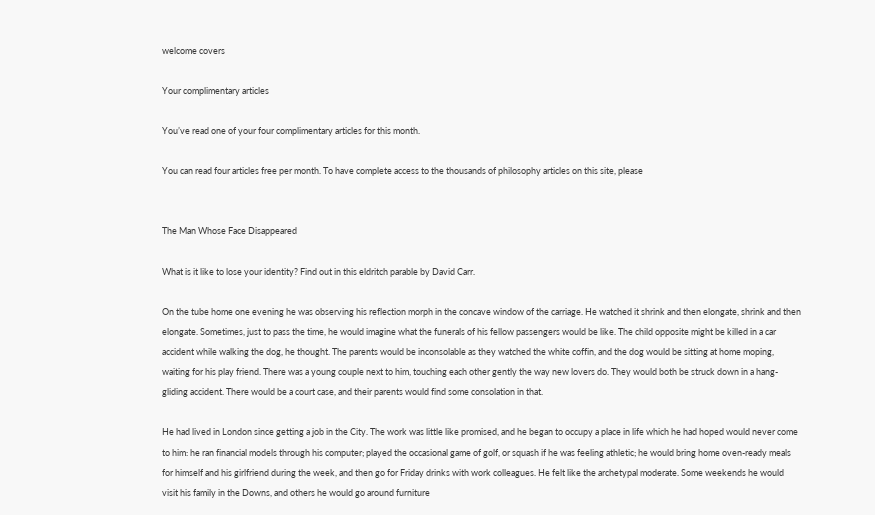welcome covers

Your complimentary articles

You’ve read one of your four complimentary articles for this month.

You can read four articles free per month. To have complete access to the thousands of philosophy articles on this site, please


The Man Whose Face Disappeared

What is it like to lose your identity? Find out in this eldritch parable by David Carr.

On the tube home one evening he was observing his reflection morph in the concave window of the carriage. He watched it shrink and then elongate, shrink and then elongate. Sometimes, just to pass the time, he would imagine what the funerals of his fellow passengers would be like. The child opposite might be killed in a car accident while walking the dog, he thought. The parents would be inconsolable as they watched the white coffin, and the dog would be sitting at home moping, waiting for his play friend. There was a young couple next to him, touching each other gently the way new lovers do. They would both be struck down in a hang-gliding accident. There would be a court case, and their parents would find some consolation in that.

He had lived in London since getting a job in the City. The work was little like promised, and he began to occupy a place in life which he had hoped would never come to him: he ran financial models through his computer; played the occasional game of golf, or squash if he was feeling athletic; he would bring home oven-ready meals for himself and his girlfriend during the week, and then go for Friday drinks with work colleagues. He felt like the archetypal moderate. Some weekends he would visit his family in the Downs, and others he would go around furniture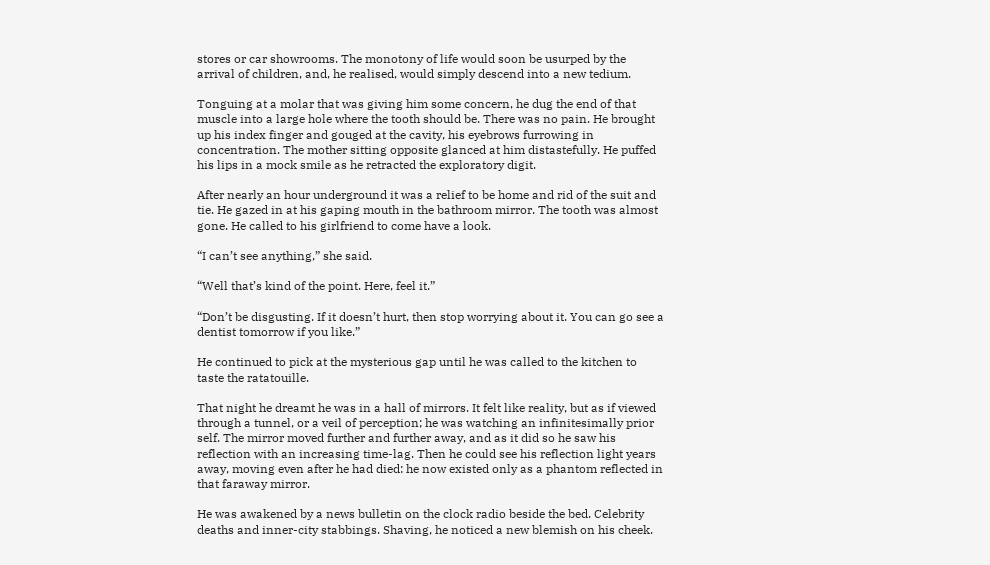stores or car showrooms. The monotony of life would soon be usurped by the arrival of children, and, he realised, would simply descend into a new tedium.

Tonguing at a molar that was giving him some concern, he dug the end of that muscle into a large hole where the tooth should be. There was no pain. He brought up his index finger and gouged at the cavity, his eyebrows furrowing in concentration. The mother sitting opposite glanced at him distastefully. He puffed his lips in a mock smile as he retracted the exploratory digit.

After nearly an hour underground it was a relief to be home and rid of the suit and tie. He gazed in at his gaping mouth in the bathroom mirror. The tooth was almost gone. He called to his girlfriend to come have a look.

“I can’t see anything,” she said.

“Well that’s kind of the point. Here, feel it.”

“Don’t be disgusting. If it doesn’t hurt, then stop worrying about it. You can go see a dentist tomorrow if you like.”

He continued to pick at the mysterious gap until he was called to the kitchen to taste the ratatouille.

That night he dreamt he was in a hall of mirrors. It felt like reality, but as if viewed through a tunnel, or a veil of perception; he was watching an infinitesimally prior self. The mirror moved further and further away, and as it did so he saw his reflection with an increasing time-lag. Then he could see his reflection light years away, moving even after he had died: he now existed only as a phantom reflected in that faraway mirror.

He was awakened by a news bulletin on the clock radio beside the bed. Celebrity deaths and inner-city stabbings. Shaving, he noticed a new blemish on his cheek.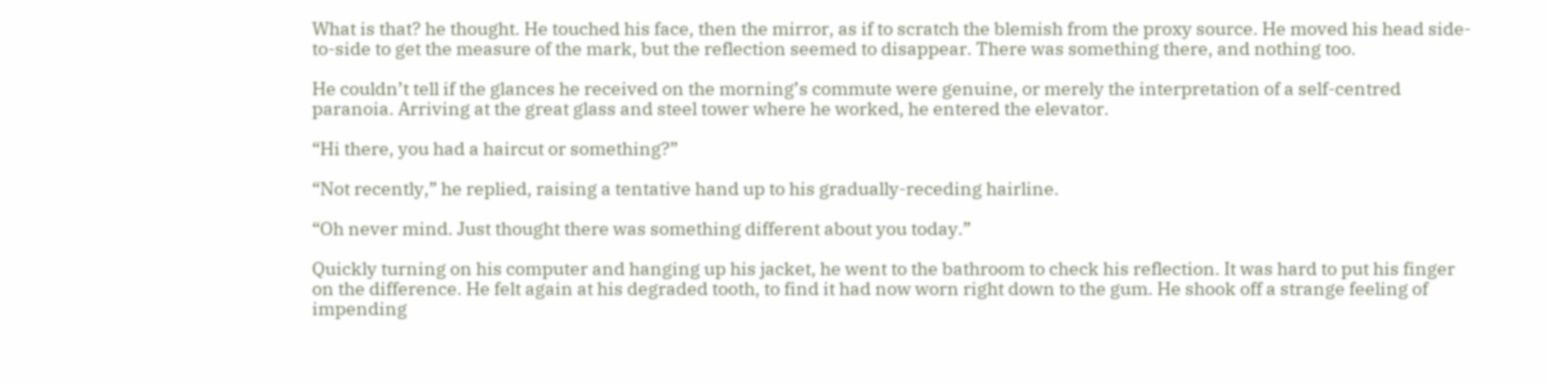What is that? he thought. He touched his face, then the mirror, as if to scratch the blemish from the proxy source. He moved his head side-to-side to get the measure of the mark, but the reflection seemed to disappear. There was something there, and nothing too.

He couldn’t tell if the glances he received on the morning’s commute were genuine, or merely the interpretation of a self-centred paranoia. Arriving at the great glass and steel tower where he worked, he entered the elevator.

“Hi there, you had a haircut or something?”

“Not recently,” he replied, raising a tentative hand up to his gradually-receding hairline.

“Oh never mind. Just thought there was something different about you today.”

Quickly turning on his computer and hanging up his jacket, he went to the bathroom to check his reflection. It was hard to put his finger on the difference. He felt again at his degraded tooth, to find it had now worn right down to the gum. He shook off a strange feeling of impending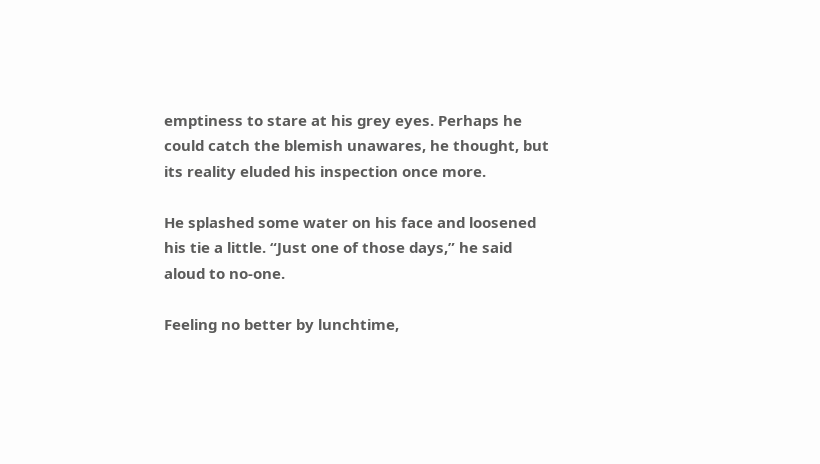emptiness to stare at his grey eyes. Perhaps he could catch the blemish unawares, he thought, but its reality eluded his inspection once more.

He splashed some water on his face and loosened his tie a little. “Just one of those days,” he said aloud to no-one.

Feeling no better by lunchtime,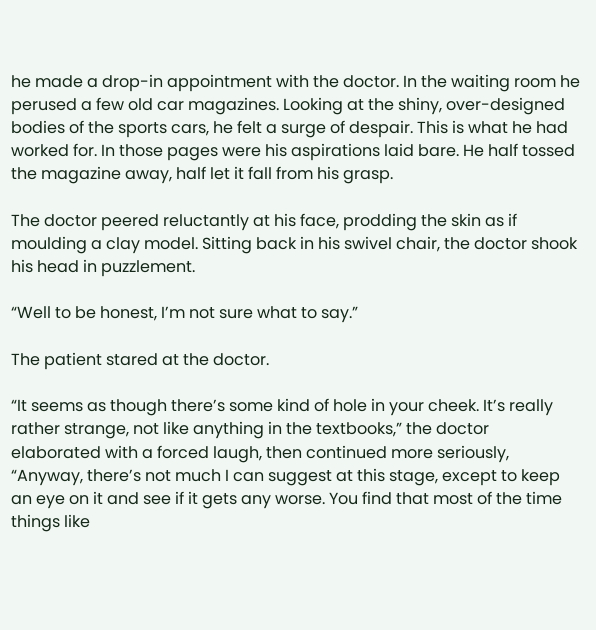he made a drop-in appointment with the doctor. In the waiting room he perused a few old car magazines. Looking at the shiny, over-designed bodies of the sports cars, he felt a surge of despair. This is what he had worked for. In those pages were his aspirations laid bare. He half tossed the magazine away, half let it fall from his grasp.

The doctor peered reluctantly at his face, prodding the skin as if moulding a clay model. Sitting back in his swivel chair, the doctor shook his head in puzzlement.

“Well to be honest, I’m not sure what to say.”

The patient stared at the doctor.

“It seems as though there’s some kind of hole in your cheek. It’s really rather strange, not like anything in the textbooks,” the doctor elaborated with a forced laugh, then continued more seriously, “Anyway, there’s not much I can suggest at this stage, except to keep an eye on it and see if it gets any worse. You find that most of the time things like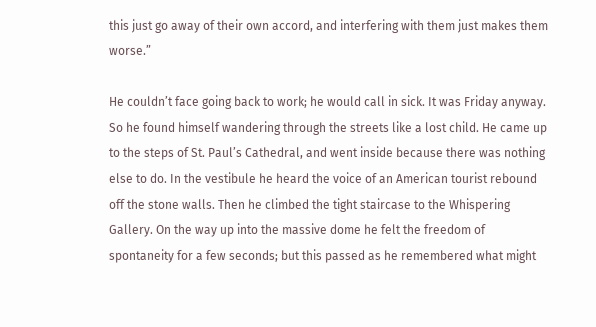this just go away of their own accord, and interfering with them just makes them worse.”

He couldn’t face going back to work; he would call in sick. It was Friday anyway. So he found himself wandering through the streets like a lost child. He came up to the steps of St. Paul’s Cathedral, and went inside because there was nothing else to do. In the vestibule he heard the voice of an American tourist rebound off the stone walls. Then he climbed the tight staircase to the Whispering Gallery. On the way up into the massive dome he felt the freedom of spontaneity for a few seconds; but this passed as he remembered what might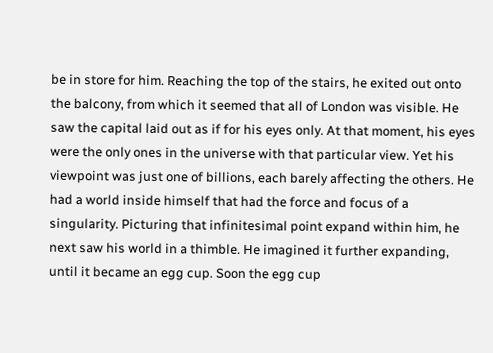be in store for him. Reaching the top of the stairs, he exited out onto the balcony, from which it seemed that all of London was visible. He saw the capital laid out as if for his eyes only. At that moment, his eyes were the only ones in the universe with that particular view. Yet his viewpoint was just one of billions, each barely affecting the others. He had a world inside himself that had the force and focus of a singularity. Picturing that infinitesimal point expand within him, he next saw his world in a thimble. He imagined it further expanding, until it became an egg cup. Soon the egg cup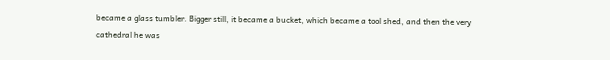became a glass tumbler. Bigger still, it became a bucket, which became a tool shed, and then the very cathedral he was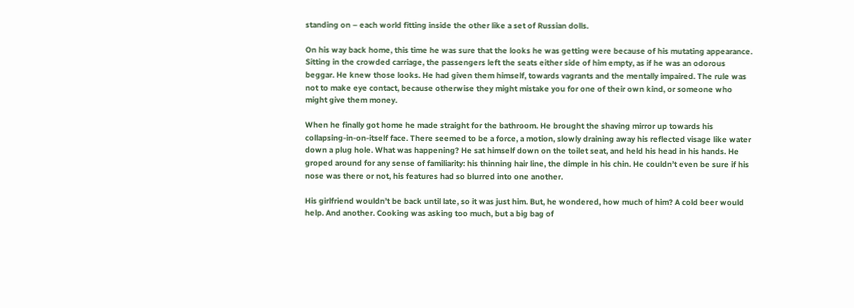standing on – each world fitting inside the other like a set of Russian dolls.

On his way back home, this time he was sure that the looks he was getting were because of his mutating appearance. Sitting in the crowded carriage, the passengers left the seats either side of him empty, as if he was an odorous beggar. He knew those looks. He had given them himself, towards vagrants and the mentally impaired. The rule was not to make eye contact, because otherwise they might mistake you for one of their own kind, or someone who might give them money.

When he finally got home he made straight for the bathroom. He brought the shaving mirror up towards his collapsing-in-on-itself face. There seemed to be a force, a motion, slowly draining away his reflected visage like water down a plug hole. What was happening? He sat himself down on the toilet seat, and held his head in his hands. He groped around for any sense of familiarity: his thinning hair line, the dimple in his chin. He couldn’t even be sure if his nose was there or not, his features had so blurred into one another.

His girlfriend wouldn’t be back until late, so it was just him. But, he wondered, how much of him? A cold beer would help. And another. Cooking was asking too much, but a big bag of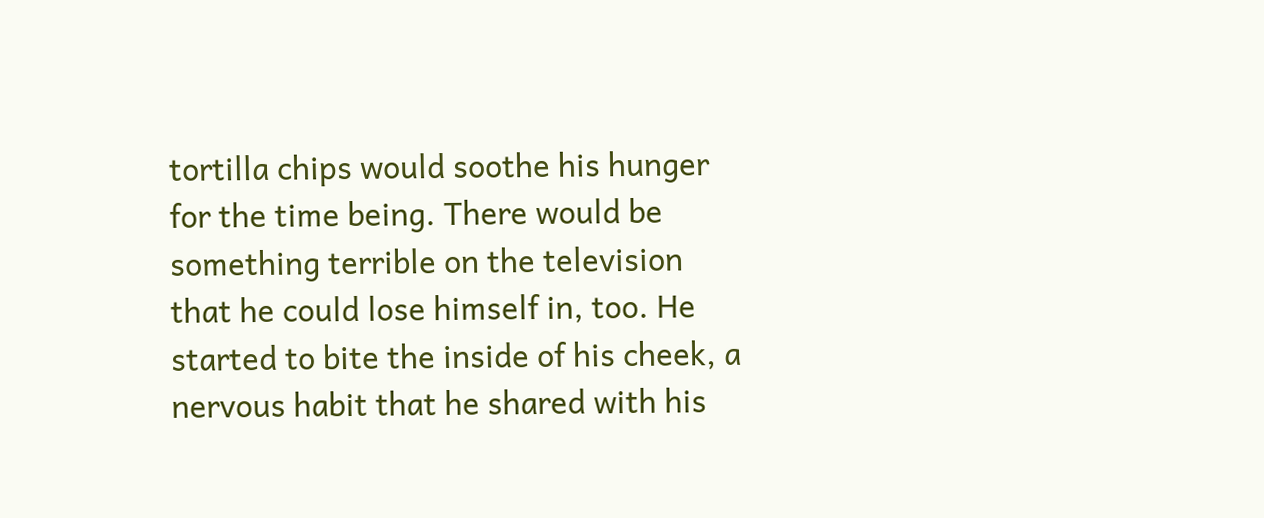tortilla chips would soothe his hunger for the time being. There would be something terrible on the television that he could lose himself in, too. He started to bite the inside of his cheek, a nervous habit that he shared with his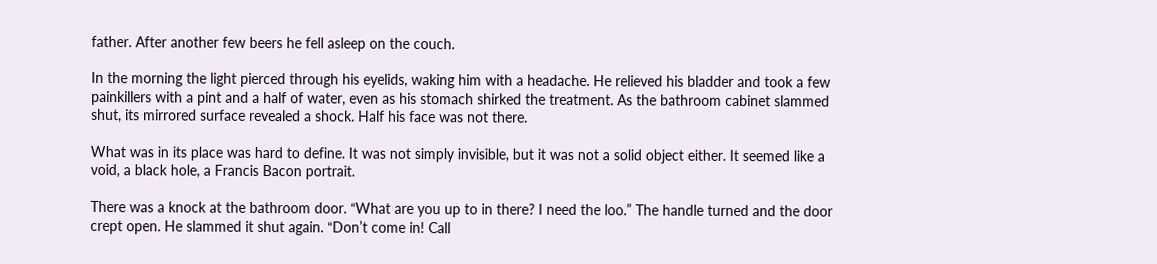father. After another few beers he fell asleep on the couch.

In the morning the light pierced through his eyelids, waking him with a headache. He relieved his bladder and took a few painkillers with a pint and a half of water, even as his stomach shirked the treatment. As the bathroom cabinet slammed shut, its mirrored surface revealed a shock. Half his face was not there.

What was in its place was hard to define. It was not simply invisible, but it was not a solid object either. It seemed like a void, a black hole, a Francis Bacon portrait.

There was a knock at the bathroom door. “What are you up to in there? I need the loo.” The handle turned and the door crept open. He slammed it shut again. “Don’t come in! Call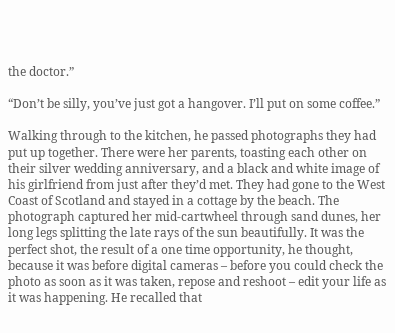the doctor.”

“Don’t be silly, you’ve just got a hangover. I’ll put on some coffee.”

Walking through to the kitchen, he passed photographs they had put up together. There were her parents, toasting each other on their silver wedding anniversary, and a black and white image of his girlfriend from just after they’d met. They had gone to the West Coast of Scotland and stayed in a cottage by the beach. The photograph captured her mid-cartwheel through sand dunes, her long legs splitting the late rays of the sun beautifully. It was the perfect shot, the result of a one time opportunity, he thought, because it was before digital cameras – before you could check the photo as soon as it was taken, repose and reshoot – edit your life as it was happening. He recalled that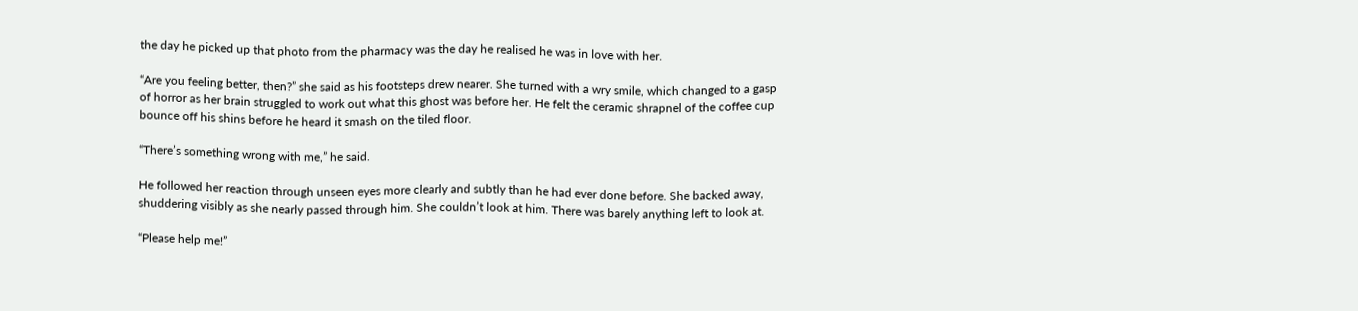the day he picked up that photo from the pharmacy was the day he realised he was in love with her.

“Are you feeling better, then?” she said as his footsteps drew nearer. She turned with a wry smile, which changed to a gasp of horror as her brain struggled to work out what this ghost was before her. He felt the ceramic shrapnel of the coffee cup bounce off his shins before he heard it smash on the tiled floor.

“There’s something wrong with me,” he said.

He followed her reaction through unseen eyes more clearly and subtly than he had ever done before. She backed away, shuddering visibly as she nearly passed through him. She couldn’t look at him. There was barely anything left to look at.

“Please help me!”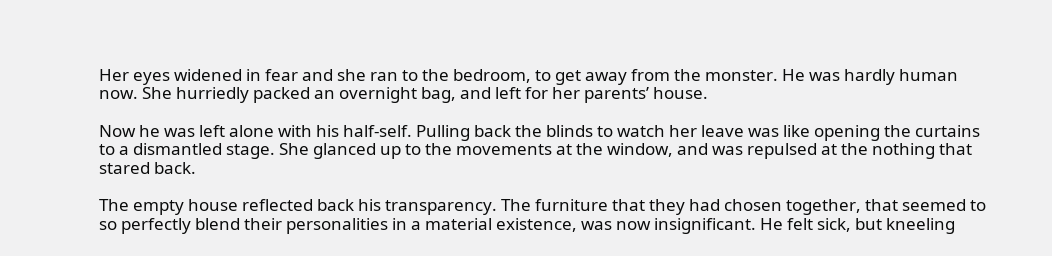Her eyes widened in fear and she ran to the bedroom, to get away from the monster. He was hardly human now. She hurriedly packed an overnight bag, and left for her parents’ house.

Now he was left alone with his half-self. Pulling back the blinds to watch her leave was like opening the curtains to a dismantled stage. She glanced up to the movements at the window, and was repulsed at the nothing that stared back.

The empty house reflected back his transparency. The furniture that they had chosen together, that seemed to so perfectly blend their personalities in a material existence, was now insignificant. He felt sick, but kneeling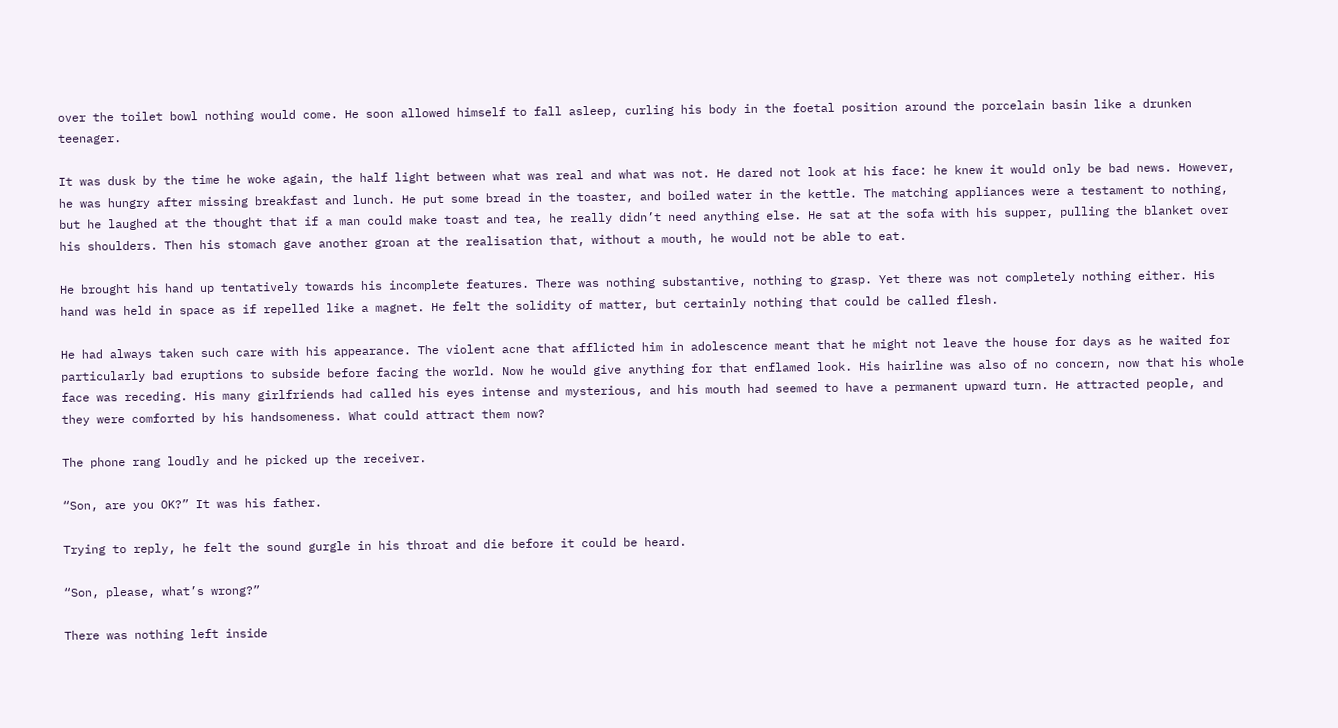over the toilet bowl nothing would come. He soon allowed himself to fall asleep, curling his body in the foetal position around the porcelain basin like a drunken teenager.

It was dusk by the time he woke again, the half light between what was real and what was not. He dared not look at his face: he knew it would only be bad news. However, he was hungry after missing breakfast and lunch. He put some bread in the toaster, and boiled water in the kettle. The matching appliances were a testament to nothing, but he laughed at the thought that if a man could make toast and tea, he really didn’t need anything else. He sat at the sofa with his supper, pulling the blanket over his shoulders. Then his stomach gave another groan at the realisation that, without a mouth, he would not be able to eat.

He brought his hand up tentatively towards his incomplete features. There was nothing substantive, nothing to grasp. Yet there was not completely nothing either. His hand was held in space as if repelled like a magnet. He felt the solidity of matter, but certainly nothing that could be called flesh.

He had always taken such care with his appearance. The violent acne that afflicted him in adolescence meant that he might not leave the house for days as he waited for particularly bad eruptions to subside before facing the world. Now he would give anything for that enflamed look. His hairline was also of no concern, now that his whole face was receding. His many girlfriends had called his eyes intense and mysterious, and his mouth had seemed to have a permanent upward turn. He attracted people, and they were comforted by his handsomeness. What could attract them now?

The phone rang loudly and he picked up the receiver.

“Son, are you OK?” It was his father.

Trying to reply, he felt the sound gurgle in his throat and die before it could be heard.

“Son, please, what’s wrong?”

There was nothing left inside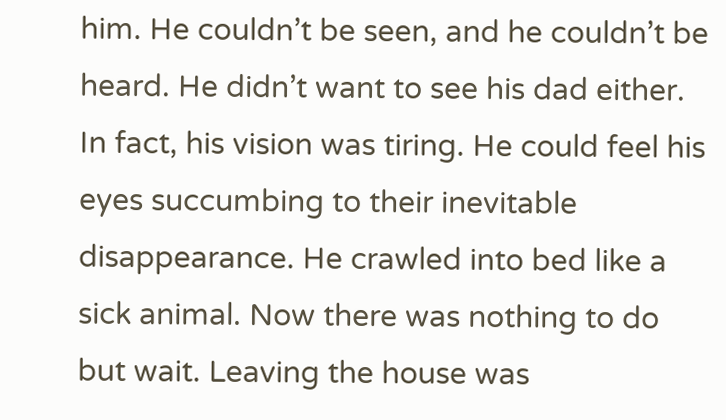him. He couldn’t be seen, and he couldn’t be heard. He didn’t want to see his dad either. In fact, his vision was tiring. He could feel his eyes succumbing to their inevitable disappearance. He crawled into bed like a sick animal. Now there was nothing to do but wait. Leaving the house was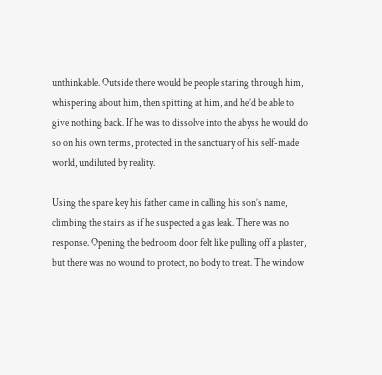unthinkable. Outside there would be people staring through him, whispering about him, then spitting at him, and he’d be able to give nothing back. If he was to dissolve into the abyss he would do so on his own terms, protected in the sanctuary of his self-made world, undiluted by reality.

Using the spare key his father came in calling his son’s name, climbing the stairs as if he suspected a gas leak. There was no response. Opening the bedroom door felt like pulling off a plaster, but there was no wound to protect, no body to treat. The window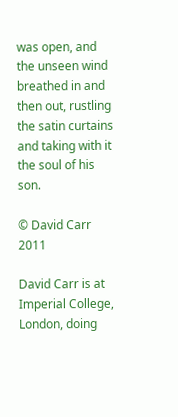was open, and the unseen wind breathed in and then out, rustling the satin curtains and taking with it the soul of his son.

© David Carr 2011

David Carr is at Imperial College, London, doing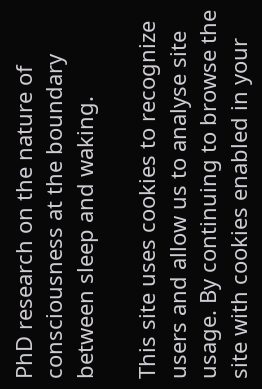PhD research on the nature of consciousness at the boundary between sleep and waking.

This site uses cookies to recognize users and allow us to analyse site usage. By continuing to browse the site with cookies enabled in your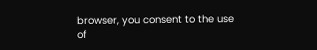browser, you consent to the use of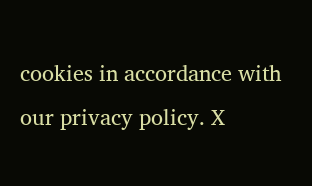cookies in accordance with our privacy policy. X